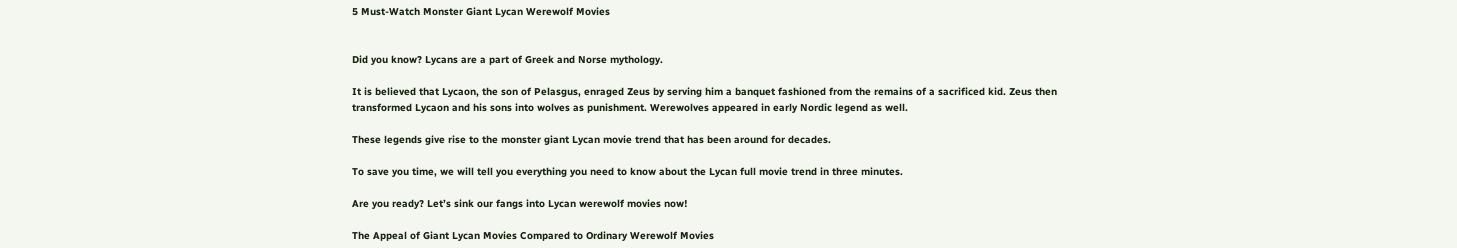5 Must-Watch Monster Giant Lycan Werewolf Movies


Did you know? Lycans are a part of Greek and Norse mythology.

It is believed that Lycaon, the son of Pelasgus, enraged Zeus by serving him a banquet fashioned from the remains of a sacrificed kid. Zeus then transformed Lycaon and his sons into wolves as punishment. Werewolves appeared in early Nordic legend as well.

These legends give rise to the monster giant Lycan movie trend that has been around for decades.

To save you time, we will tell you everything you need to know about the Lycan full movie trend in three minutes.

Are you ready? Let’s sink our fangs into Lycan werewolf movies now!

The Appeal of Giant Lycan Movies Compared to Ordinary Werewolf Movies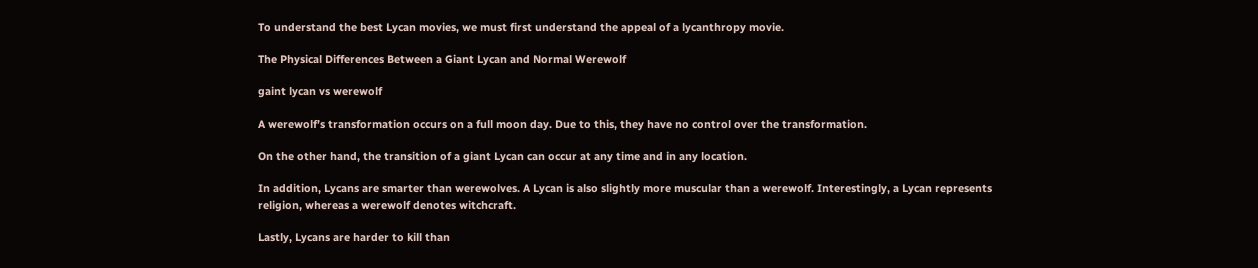To understand the best Lycan movies, we must first understand the appeal of a lycanthropy movie.

The Physical Differences Between a Giant Lycan and Normal Werewolf

gaint lycan vs werewolf

A werewolf’s transformation occurs on a full moon day. Due to this, they have no control over the transformation.

On the other hand, the transition of a giant Lycan can occur at any time and in any location.

In addition, Lycans are smarter than werewolves. A Lycan is also slightly more muscular than a werewolf. Interestingly, a Lycan represents religion, whereas a werewolf denotes witchcraft.

Lastly, Lycans are harder to kill than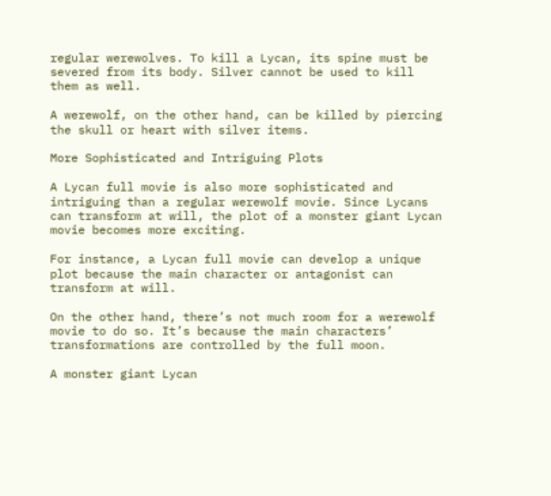regular werewolves. To kill a Lycan, its spine must be severed from its body. Silver cannot be used to kill them as well.

A werewolf, on the other hand, can be killed by piercing the skull or heart with silver items.

More Sophisticated and Intriguing Plots

A Lycan full movie is also more sophisticated and intriguing than a regular werewolf movie. Since Lycans can transform at will, the plot of a monster giant Lycan movie becomes more exciting.

For instance, a Lycan full movie can develop a unique plot because the main character or antagonist can transform at will.

On the other hand, there’s not much room for a werewolf movie to do so. It’s because the main characters’ transformations are controlled by the full moon.

A monster giant Lycan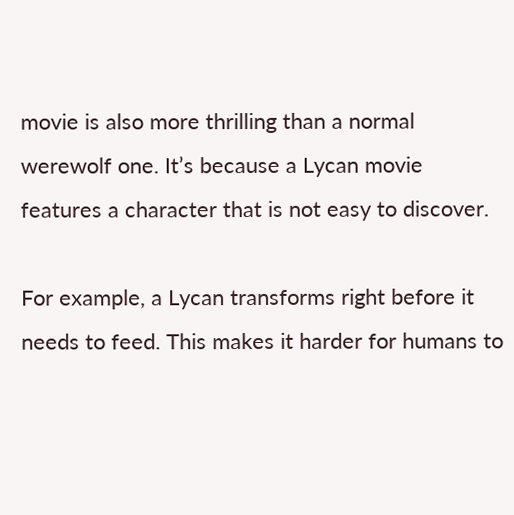movie is also more thrilling than a normal werewolf one. It’s because a Lycan movie features a character that is not easy to discover.

For example, a Lycan transforms right before it needs to feed. This makes it harder for humans to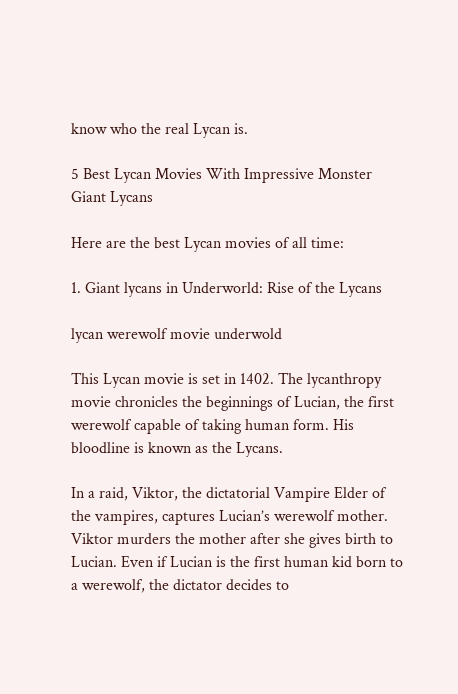know who the real Lycan is.

5 Best Lycan Movies With Impressive Monster Giant Lycans

Here are the best Lycan movies of all time:

1. Giant lycans in Underworld: Rise of the Lycans

lycan werewolf movie underwold

This Lycan movie is set in 1402. The lycanthropy movie chronicles the beginnings of Lucian, the first werewolf capable of taking human form. His bloodline is known as the Lycans.

In a raid, Viktor, the dictatorial Vampire Elder of the vampires, captures Lucian’s werewolf mother. Viktor murders the mother after she gives birth to Lucian. Even if Lucian is the first human kid born to a werewolf, the dictator decides to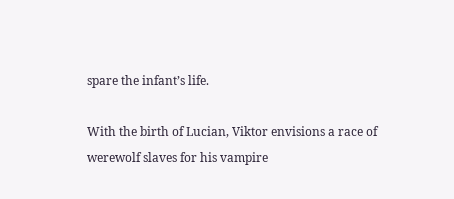spare the infant’s life.

With the birth of Lucian, Viktor envisions a race of werewolf slaves for his vampire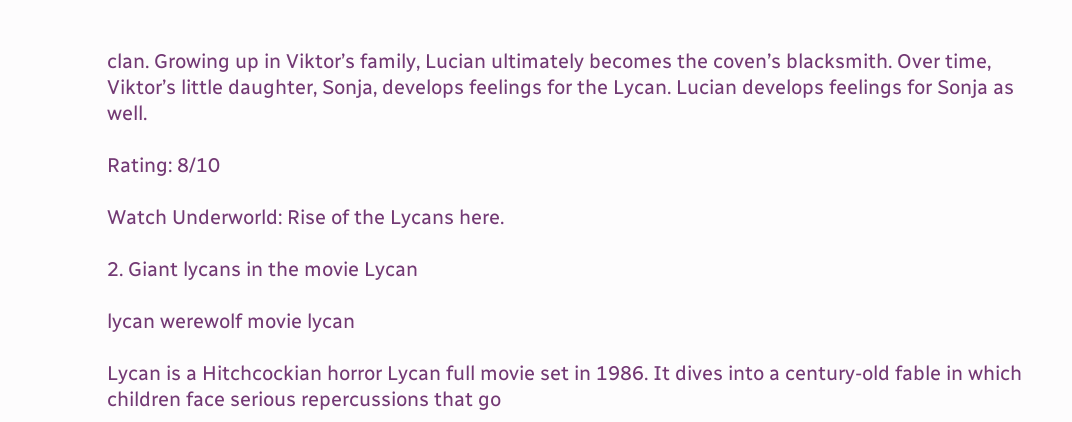clan. Growing up in Viktor’s family, Lucian ultimately becomes the coven’s blacksmith. Over time, Viktor’s little daughter, Sonja, develops feelings for the Lycan. Lucian develops feelings for Sonja as well.

Rating: 8/10

Watch Underworld: Rise of the Lycans here.

2. Giant lycans in the movie Lycan

lycan werewolf movie lycan

Lycan is a Hitchcockian horror Lycan full movie set in 1986. It dives into a century-old fable in which children face serious repercussions that go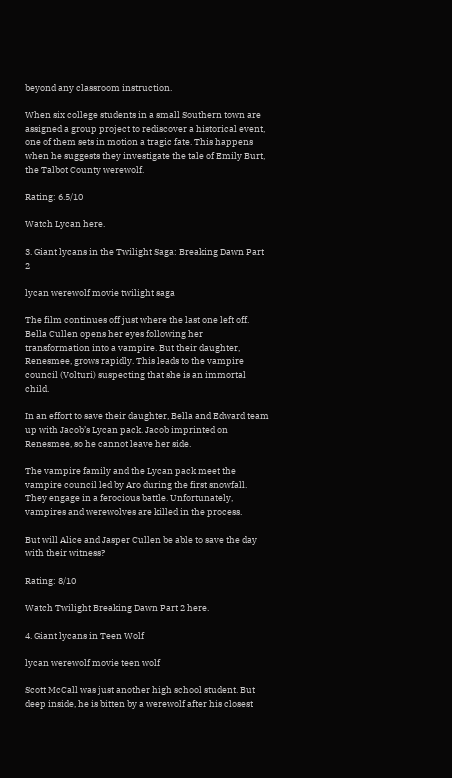beyond any classroom instruction.

When six college students in a small Southern town are assigned a group project to rediscover a historical event, one of them sets in motion a tragic fate. This happens when he suggests they investigate the tale of Emily Burt, the Talbot County werewolf.

Rating: 6.5/10

Watch Lycan here.

3. Giant lycans in the Twilight Saga: Breaking Dawn Part 2

lycan werewolf movie twilight saga

The film continues off just where the last one left off. Bella Cullen opens her eyes following her transformation into a vampire. But their daughter, Renesmee, grows rapidly. This leads to the vampire council (Volturi) suspecting that she is an immortal child.

In an effort to save their daughter, Bella and Edward team up with Jacob’s Lycan pack. Jacob imprinted on Renesmee, so he cannot leave her side.

The vampire family and the Lycan pack meet the vampire council led by Aro during the first snowfall. They engage in a ferocious battle. Unfortunately, vampires and werewolves are killed in the process.

But will Alice and Jasper Cullen be able to save the day with their witness?

Rating: 8/10

Watch Twilight Breaking Dawn Part 2 here.

4. Giant lycans in Teen Wolf

lycan werewolf movie teen wolf

Scott McCall was just another high school student. But deep inside, he is bitten by a werewolf after his closest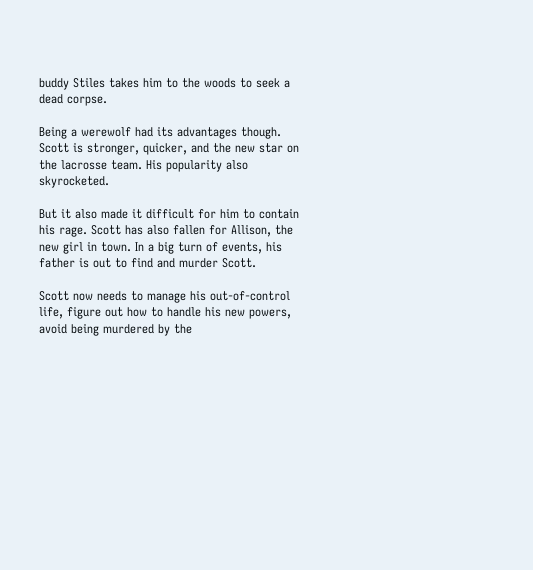buddy Stiles takes him to the woods to seek a dead corpse.

Being a werewolf had its advantages though. Scott is stronger, quicker, and the new star on the lacrosse team. His popularity also skyrocketed.

But it also made it difficult for him to contain his rage. Scott has also fallen for Allison, the new girl in town. In a big turn of events, his father is out to find and murder Scott.

Scott now needs to manage his out-of-control life, figure out how to handle his new powers, avoid being murdered by the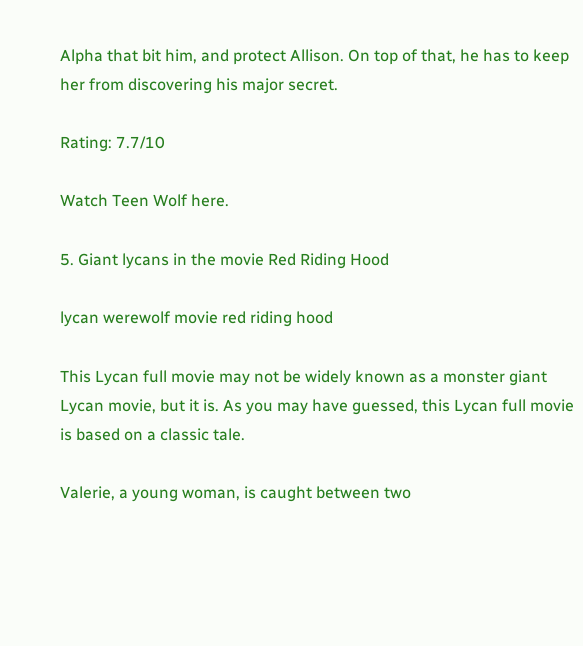Alpha that bit him, and protect Allison. On top of that, he has to keep her from discovering his major secret.

Rating: 7.7/10

Watch Teen Wolf here.

5. Giant lycans in the movie Red Riding Hood

lycan werewolf movie red riding hood

This Lycan full movie may not be widely known as a monster giant Lycan movie, but it is. As you may have guessed, this Lycan full movie is based on a classic tale.

Valerie, a young woman, is caught between two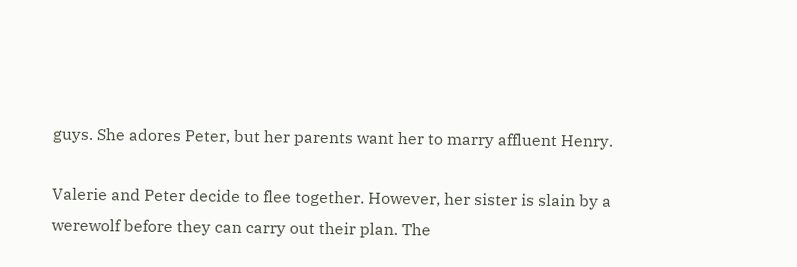guys. She adores Peter, but her parents want her to marry affluent Henry.

Valerie and Peter decide to flee together. However, her sister is slain by a werewolf before they can carry out their plan. The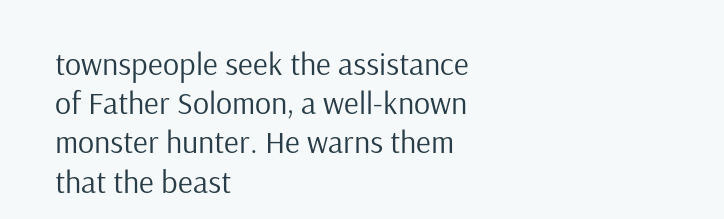townspeople seek the assistance of Father Solomon, a well-known monster hunter. He warns them that the beast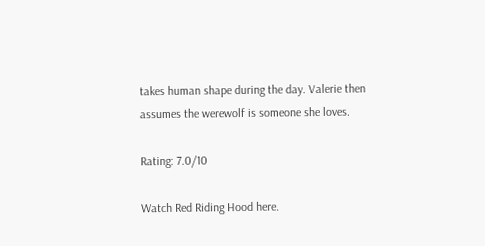takes human shape during the day. Valerie then assumes the werewolf is someone she loves.

Rating: 7.0/10

Watch Red Riding Hood here.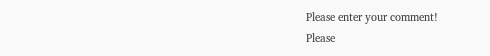Please enter your comment!
Please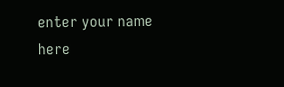enter your name here